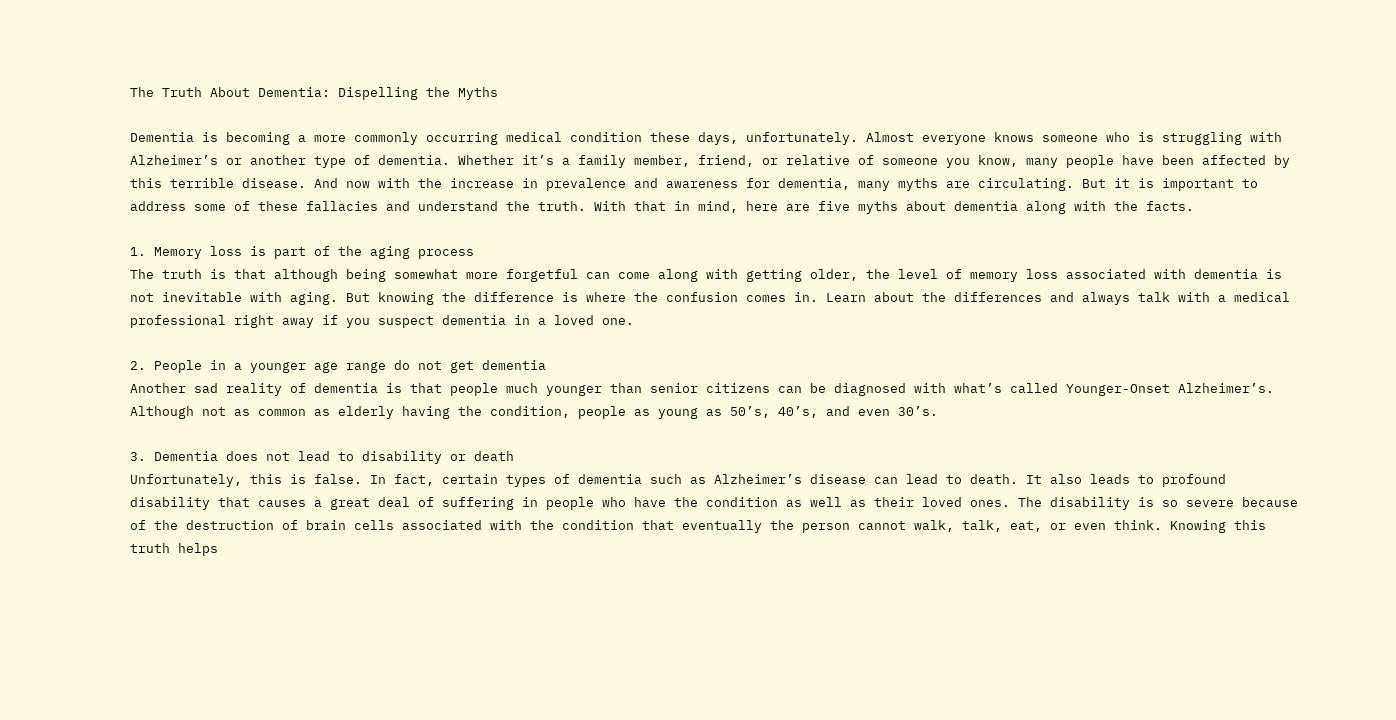The Truth About Dementia: Dispelling the Myths

Dementia is becoming a more commonly occurring medical condition these days, unfortunately. Almost everyone knows someone who is struggling with Alzheimer’s or another type of dementia. Whether it’s a family member, friend, or relative of someone you know, many people have been affected by this terrible disease. And now with the increase in prevalence and awareness for dementia, many myths are circulating. But it is important to address some of these fallacies and understand the truth. With that in mind, here are five myths about dementia along with the facts.

1. Memory loss is part of the aging process
The truth is that although being somewhat more forgetful can come along with getting older, the level of memory loss associated with dementia is not inevitable with aging. But knowing the difference is where the confusion comes in. Learn about the differences and always talk with a medical professional right away if you suspect dementia in a loved one.

2. People in a younger age range do not get dementia
Another sad reality of dementia is that people much younger than senior citizens can be diagnosed with what’s called Younger-Onset Alzheimer’s. Although not as common as elderly having the condition, people as young as 50’s, 40’s, and even 30’s.

3. Dementia does not lead to disability or death
Unfortunately, this is false. In fact, certain types of dementia such as Alzheimer’s disease can lead to death. It also leads to profound disability that causes a great deal of suffering in people who have the condition as well as their loved ones. The disability is so severe because of the destruction of brain cells associated with the condition that eventually the person cannot walk, talk, eat, or even think. Knowing this truth helps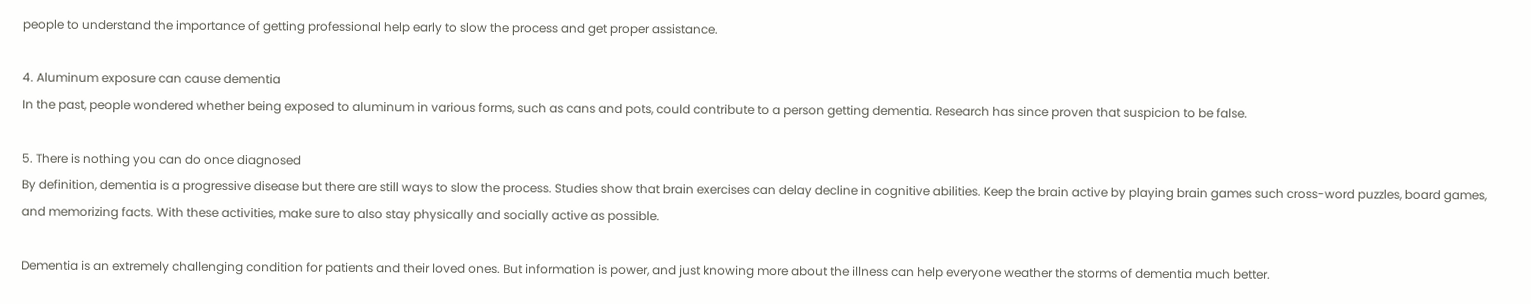people to understand the importance of getting professional help early to slow the process and get proper assistance.

4. Aluminum exposure can cause dementia
In the past, people wondered whether being exposed to aluminum in various forms, such as cans and pots, could contribute to a person getting dementia. Research has since proven that suspicion to be false.

5. There is nothing you can do once diagnosed
By definition, dementia is a progressive disease but there are still ways to slow the process. Studies show that brain exercises can delay decline in cognitive abilities. Keep the brain active by playing brain games such cross-word puzzles, board games, and memorizing facts. With these activities, make sure to also stay physically and socially active as possible.

Dementia is an extremely challenging condition for patients and their loved ones. But information is power, and just knowing more about the illness can help everyone weather the storms of dementia much better.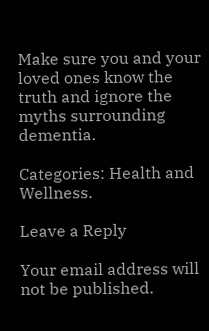Make sure you and your loved ones know the truth and ignore the myths surrounding dementia.

Categories: Health and Wellness.

Leave a Reply

Your email address will not be published.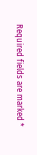Required fields are marked *